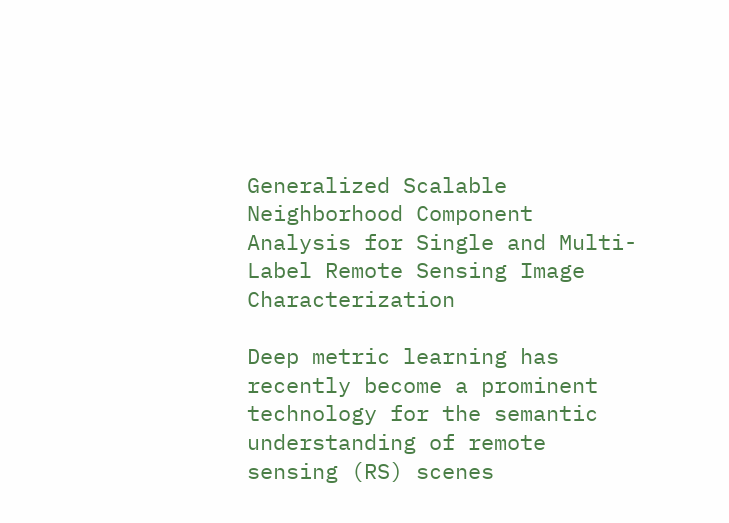Generalized Scalable Neighborhood Component Analysis for Single and Multi-Label Remote Sensing Image Characterization

Deep metric learning has recently become a prominent technology for the semantic understanding of remote sensing (RS) scenes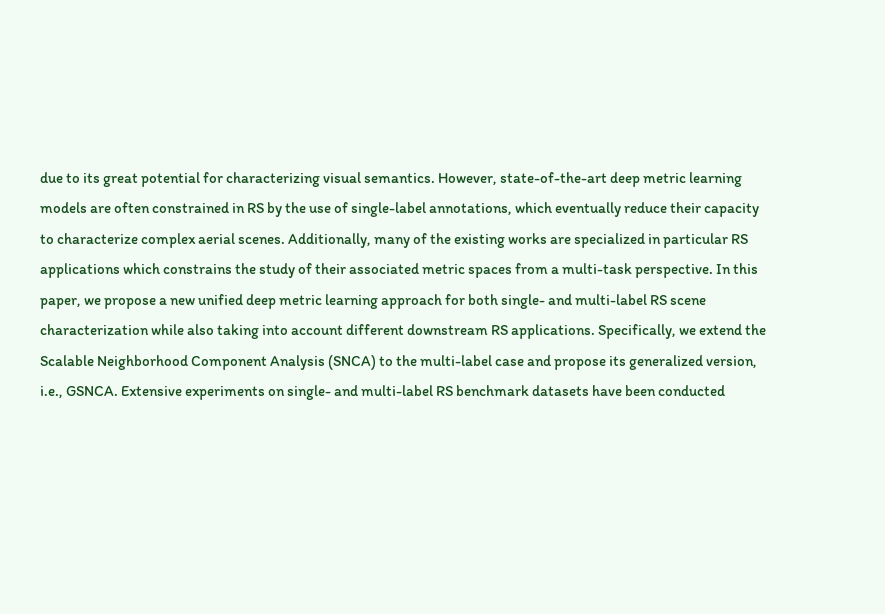due to its great potential for characterizing visual semantics. However, state-of-the-art deep metric learning models are often constrained in RS by the use of single-label annotations, which eventually reduce their capacity to characterize complex aerial scenes. Additionally, many of the existing works are specialized in particular RS applications which constrains the study of their associated metric spaces from a multi-task perspective. In this paper, we propose a new unified deep metric learning approach for both single- and multi-label RS scene characterization while also taking into account different downstream RS applications. Specifically, we extend the Scalable Neighborhood Component Analysis (SNCA) to the multi-label case and propose its generalized version, i.e., GSNCA. Extensive experiments on single- and multi-label RS benchmark datasets have been conducted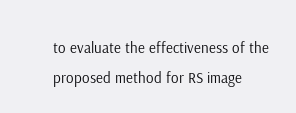to evaluate the effectiveness of the proposed method for RS image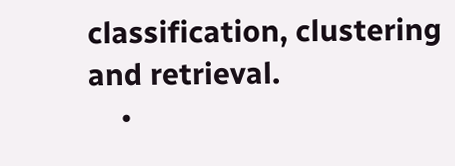classification, clustering and retrieval.
    •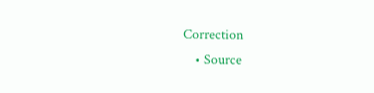Correction
    • Source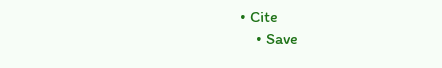• Cite
    • Save